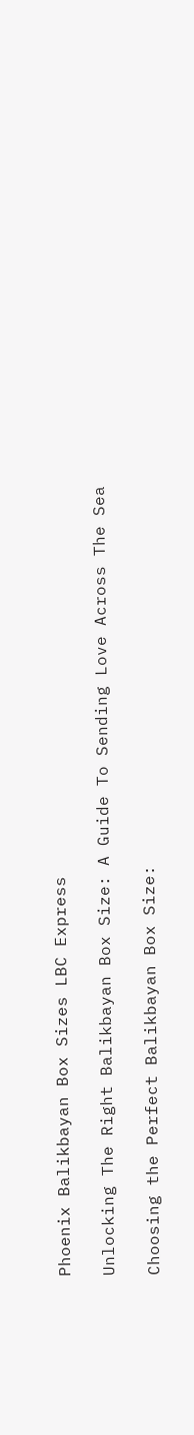Phoenix Balikbayan Box Sizes LBC Express

Unlocking The Right Balikbayan Box Size: A Guide To Sending Love Across The Sea

Choosing the Perfect Balikbayan Box Size: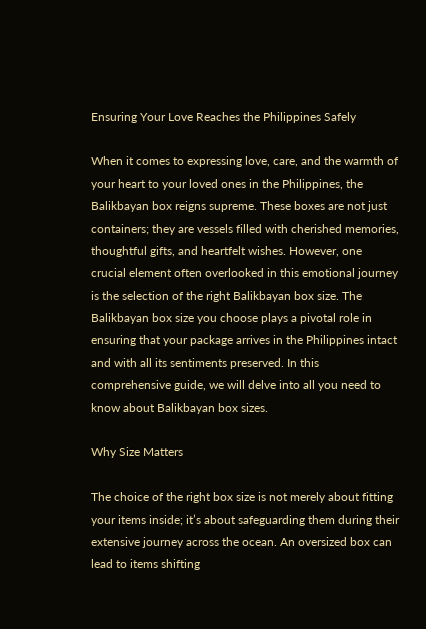Ensuring Your Love Reaches the Philippines Safely

When it comes to expressing love, care, and the warmth of your heart to your loved ones in the Philippines, the Balikbayan box reigns supreme. These boxes are not just containers; they are vessels filled with cherished memories, thoughtful gifts, and heartfelt wishes. However, one crucial element often overlooked in this emotional journey is the selection of the right Balikbayan box size. The Balikbayan box size you choose plays a pivotal role in ensuring that your package arrives in the Philippines intact and with all its sentiments preserved. In this comprehensive guide, we will delve into all you need to know about Balikbayan box sizes.

Why Size Matters

The choice of the right box size is not merely about fitting your items inside; it’s about safeguarding them during their extensive journey across the ocean. An oversized box can lead to items shifting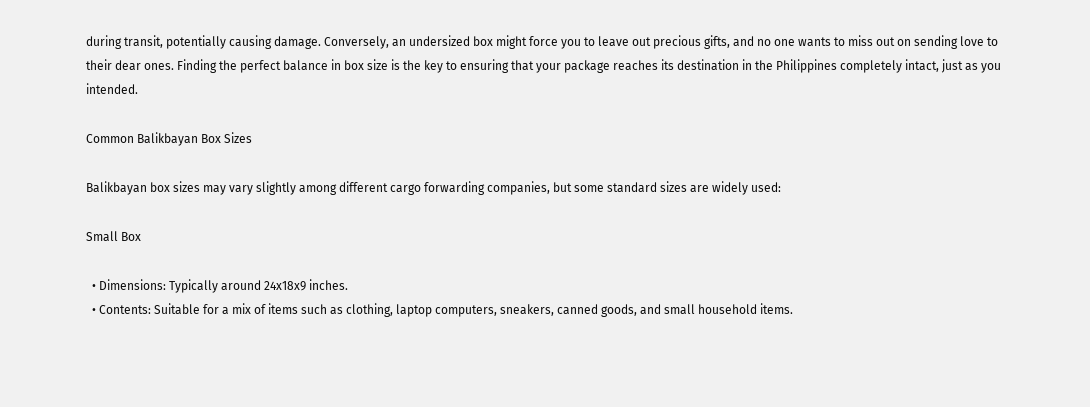during transit, potentially causing damage. Conversely, an undersized box might force you to leave out precious gifts, and no one wants to miss out on sending love to their dear ones. Finding the perfect balance in box size is the key to ensuring that your package reaches its destination in the Philippines completely intact, just as you intended.

Common Balikbayan Box Sizes

Balikbayan box sizes may vary slightly among different cargo forwarding companies, but some standard sizes are widely used:

Small Box

  • Dimensions: Typically around 24x18x9 inches.
  • Contents: Suitable for a mix of items such as clothing, laptop computers, sneakers, canned goods, and small household items.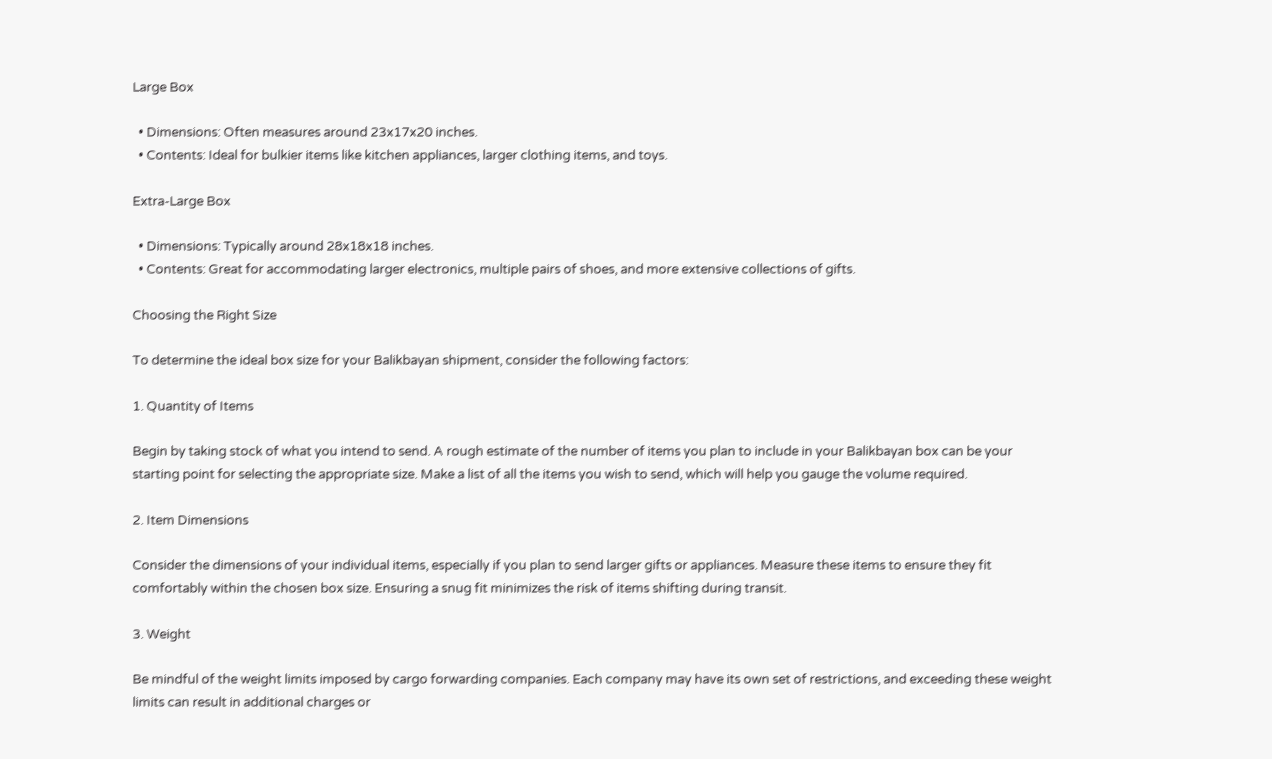Large Box

  • Dimensions: Often measures around 23x17x20 inches.
  • Contents: Ideal for bulkier items like kitchen appliances, larger clothing items, and toys.

Extra-Large Box

  • Dimensions: Typically around 28x18x18 inches.
  • Contents: Great for accommodating larger electronics, multiple pairs of shoes, and more extensive collections of gifts.

Choosing the Right Size

To determine the ideal box size for your Balikbayan shipment, consider the following factors:

1. Quantity of Items

Begin by taking stock of what you intend to send. A rough estimate of the number of items you plan to include in your Balikbayan box can be your starting point for selecting the appropriate size. Make a list of all the items you wish to send, which will help you gauge the volume required.

2. Item Dimensions

Consider the dimensions of your individual items, especially if you plan to send larger gifts or appliances. Measure these items to ensure they fit comfortably within the chosen box size. Ensuring a snug fit minimizes the risk of items shifting during transit.

3. Weight

Be mindful of the weight limits imposed by cargo forwarding companies. Each company may have its own set of restrictions, and exceeding these weight limits can result in additional charges or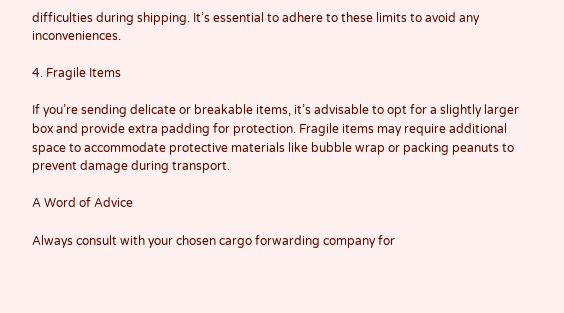difficulties during shipping. It’s essential to adhere to these limits to avoid any inconveniences.

4. Fragile Items

If you’re sending delicate or breakable items, it’s advisable to opt for a slightly larger box and provide extra padding for protection. Fragile items may require additional space to accommodate protective materials like bubble wrap or packing peanuts to prevent damage during transport.

A Word of Advice

Always consult with your chosen cargo forwarding company for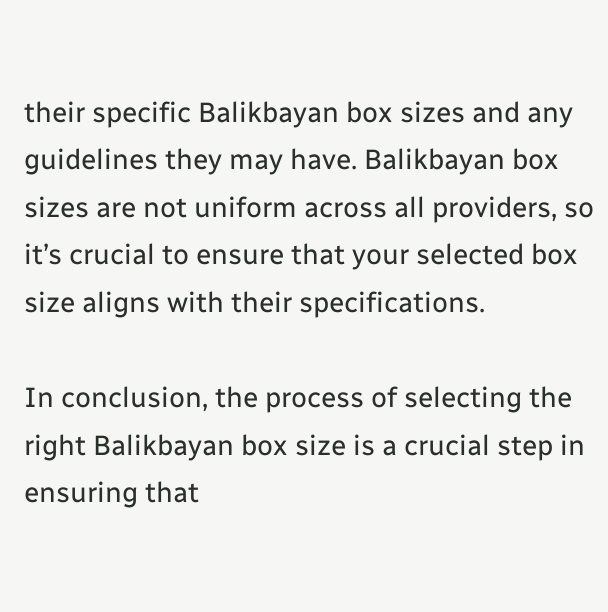their specific Balikbayan box sizes and any guidelines they may have. Balikbayan box sizes are not uniform across all providers, so it’s crucial to ensure that your selected box size aligns with their specifications.

In conclusion, the process of selecting the right Balikbayan box size is a crucial step in ensuring that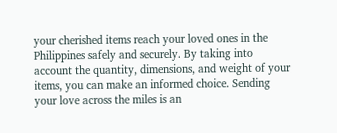your cherished items reach your loved ones in the Philippines safely and securely. By taking into account the quantity, dimensions, and weight of your items, you can make an informed choice. Sending your love across the miles is an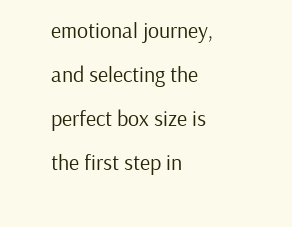emotional journey, and selecting the perfect box size is the first step in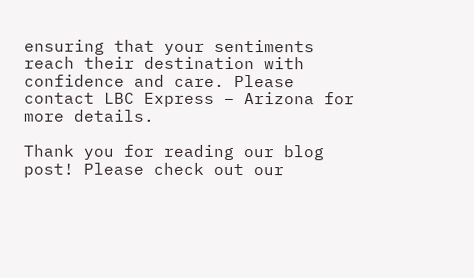ensuring that your sentiments reach their destination with confidence and care. Please contact LBC Express – Arizona for more details.

Thank you for reading our blog post! Please check out our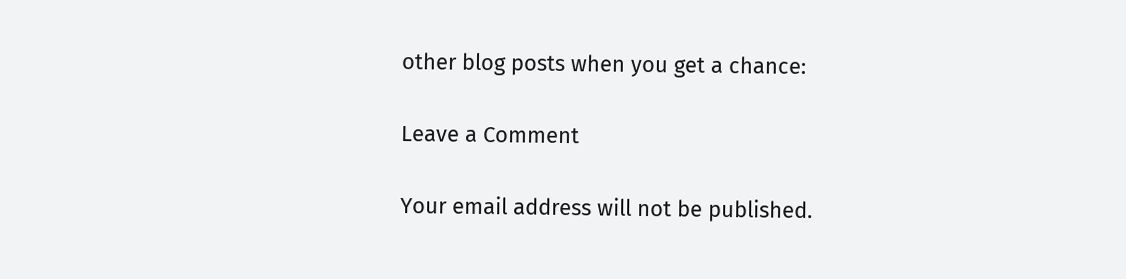other blog posts when you get a chance:

Leave a Comment

Your email address will not be published.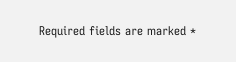Required fields are marked *